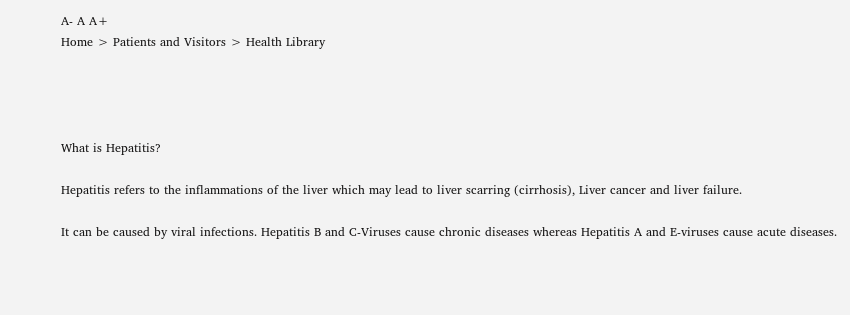A- A A+
Home > Patients and Visitors > Health Library




What is Hepatitis?

Hepatitis refers to the inflammations of the liver which may lead to liver scarring (cirrhosis), Liver cancer and liver failure.

It can be caused by viral infections. Hepatitis B and C-Viruses cause chronic diseases whereas Hepatitis A and E-viruses cause acute diseases.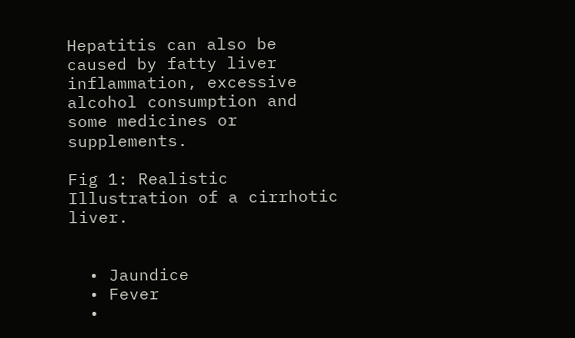Hepatitis can also be caused by fatty liver inflammation, excessive alcohol consumption and some medicines or supplements.

Fig 1: Realistic Illustration of a cirrhotic liver.


  • Jaundice
  • Fever
  •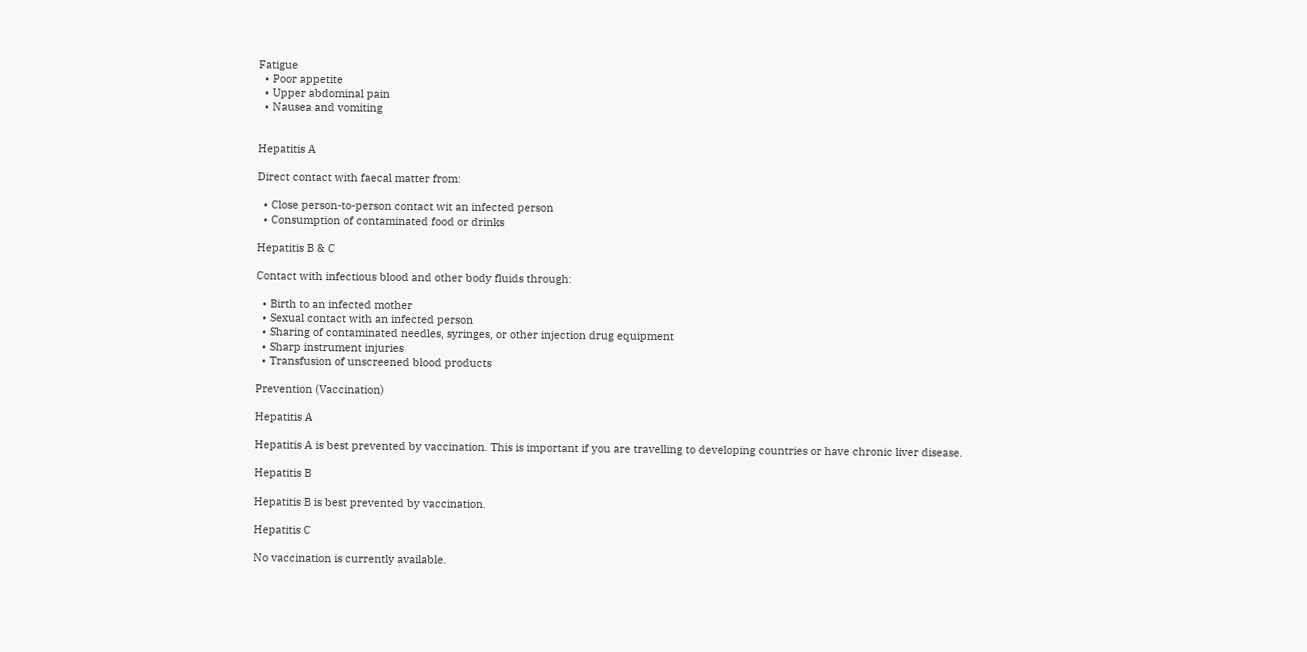Fatigue
  • Poor appetite
  • Upper abdominal pain
  • Nausea and vomiting


Hepatitis A

Direct contact with faecal matter from:

  • Close person-to-person contact wit an infected person
  • Consumption of contaminated food or drinks

Hepatitis B & C

Contact with infectious blood and other body fluids through:

  • Birth to an infected mother
  • Sexual contact with an infected person
  • Sharing of contaminated needles, syringes, or other injection drug equipment
  • Sharp instrument injuries
  • Transfusion of unscreened blood products

Prevention (Vaccination)

Hepatitis A

Hepatitis A is best prevented by vaccination. This is important if you are travelling to developing countries or have chronic liver disease.

Hepatitis B

Hepatitis B is best prevented by vaccination.

Hepatitis C

No vaccination is currently available.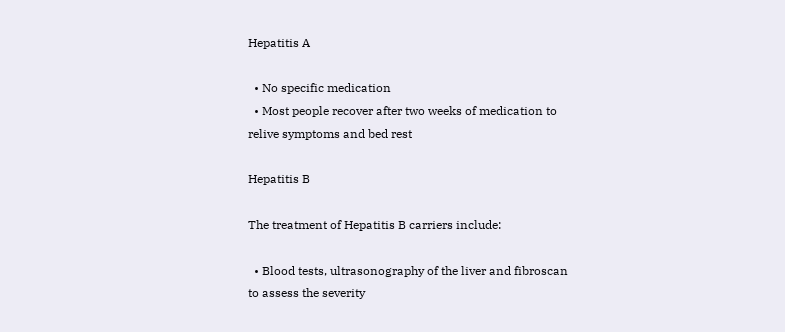Hepatitis A

  • No specific medication
  • Most people recover after two weeks of medication to relive symptoms and bed rest

Hepatitis B

The treatment of Hepatitis B carriers include:

  • Blood tests, ultrasonography of the liver and fibroscan to assess the severity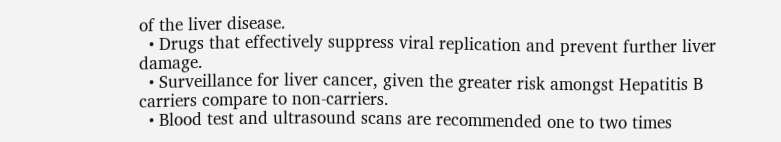of the liver disease.
  • Drugs that effectively suppress viral replication and prevent further liver damage.
  • Surveillance for liver cancer, given the greater risk amongst Hepatitis B carriers compare to non-carriers.
  • Blood test and ultrasound scans are recommended one to two times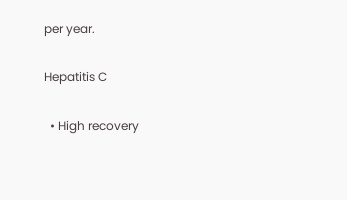per year.

Hepatitis C

  • High recovery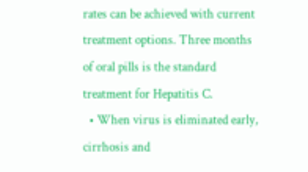rates can be achieved with current treatment options. Three months of oral pills is the standard treatment for Hepatitis C.
  • When virus is eliminated early, cirrhosis and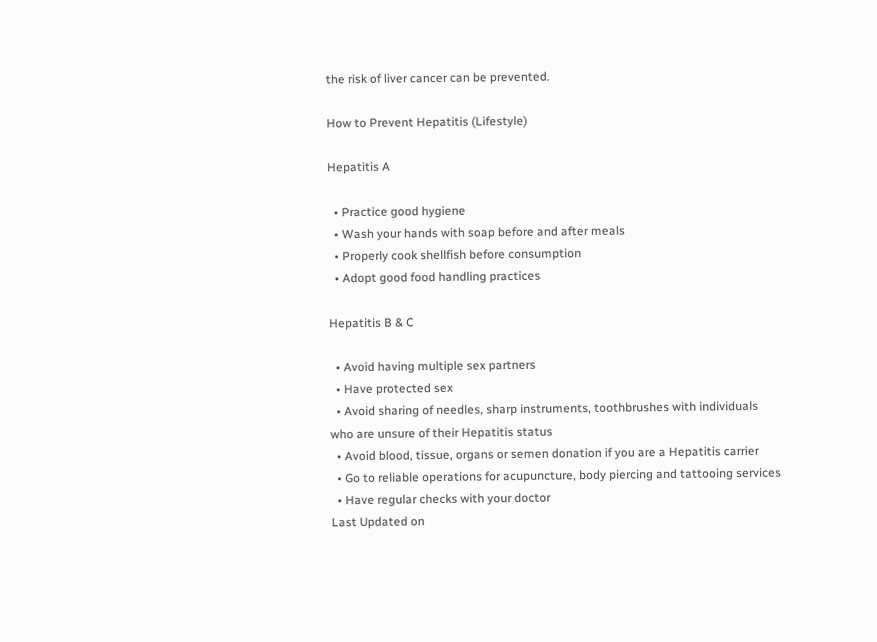the risk of liver cancer can be prevented.

How to Prevent Hepatitis (Lifestyle)

Hepatitis A

  • Practice good hygiene
  • Wash your hands with soap before and after meals
  • Properly cook shellfish before consumption
  • Adopt good food handling practices

Hepatitis B & C

  • Avoid having multiple sex partners
  • Have protected sex
  • Avoid sharing of needles, sharp instruments, toothbrushes with individuals who are unsure of their Hepatitis status
  • Avoid blood, tissue, organs or semen donation if you are a Hepatitis carrier
  • Go to reliable operations for acupuncture, body piercing and tattooing services
  • Have regular checks with your doctor
Last Updated on